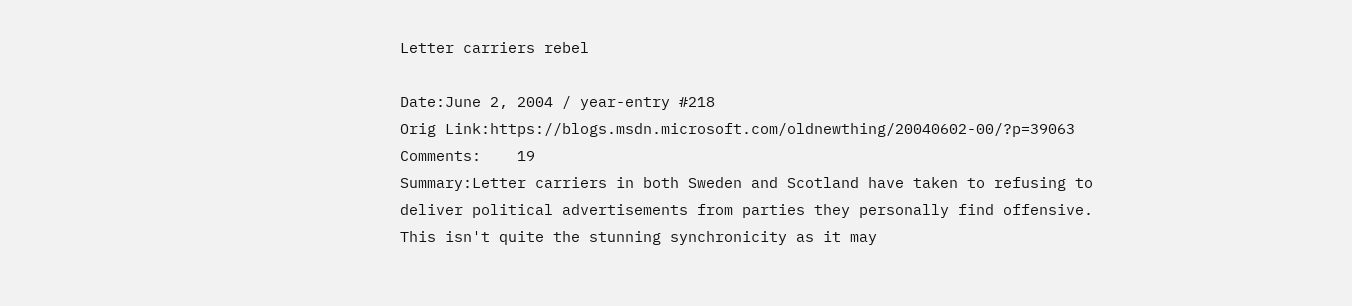Letter carriers rebel

Date:June 2, 2004 / year-entry #218
Orig Link:https://blogs.msdn.microsoft.com/oldnewthing/20040602-00/?p=39063
Comments:    19
Summary:Letter carriers in both Sweden and Scotland have taken to refusing to deliver political advertisements from parties they personally find offensive. This isn't quite the stunning synchronicity as it may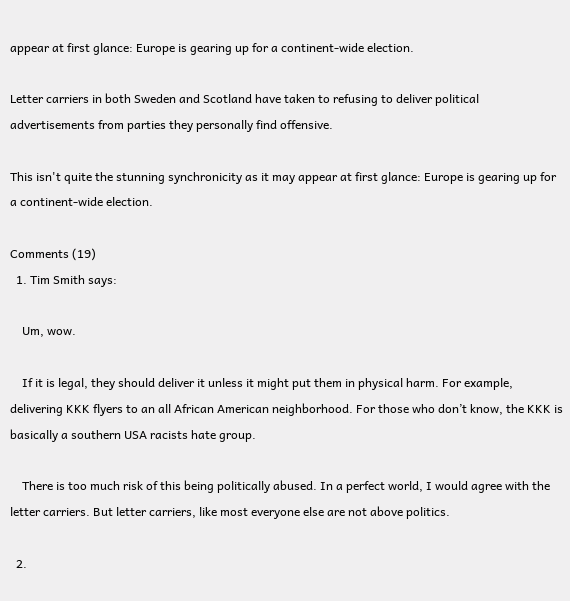appear at first glance: Europe is gearing up for a continent-wide election.

Letter carriers in both Sweden and Scotland have taken to refusing to deliver political advertisements from parties they personally find offensive.

This isn't quite the stunning synchronicity as it may appear at first glance: Europe is gearing up for a continent-wide election.

Comments (19)
  1. Tim Smith says:

    Um, wow.

    If it is legal, they should deliver it unless it might put them in physical harm. For example, delivering KKK flyers to an all African American neighborhood. For those who don’t know, the KKK is basically a southern USA racists hate group.

    There is too much risk of this being politically abused. In a perfect world, I would agree with the letter carriers. But letter carriers, like most everyone else are not above politics.

  2.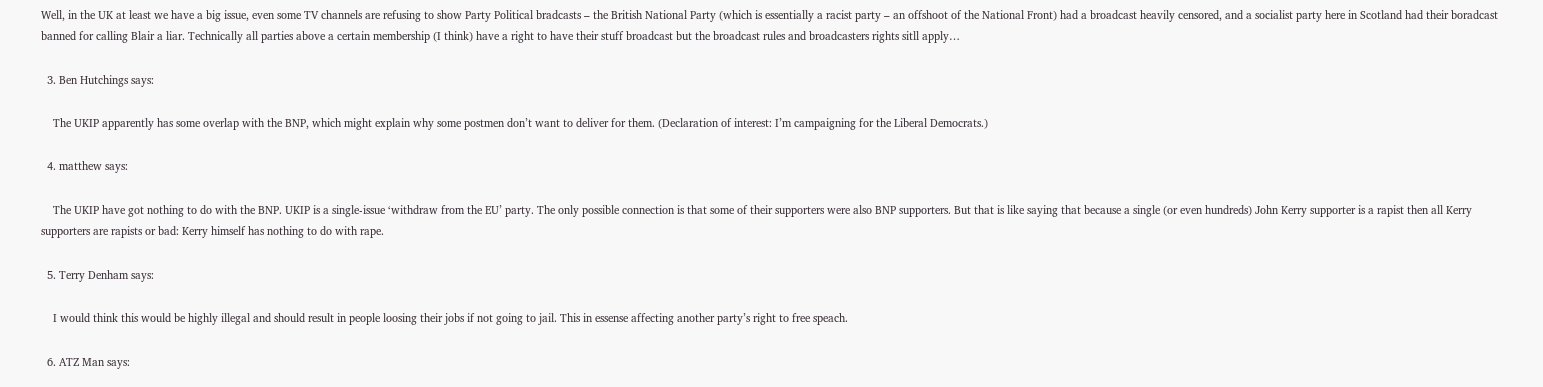Well, in the UK at least we have a big issue, even some TV channels are refusing to show Party Political bradcasts – the British National Party (which is essentially a racist party – an offshoot of the National Front) had a broadcast heavily censored, and a socialist party here in Scotland had their boradcast banned for calling Blair a liar. Technically all parties above a certain membership (I think) have a right to have their stuff broadcast but the broadcast rules and broadcasters rights sitll apply…

  3. Ben Hutchings says:

    The UKIP apparently has some overlap with the BNP, which might explain why some postmen don’t want to deliver for them. (Declaration of interest: I’m campaigning for the Liberal Democrats.)

  4. matthew says:

    The UKIP have got nothing to do with the BNP. UKIP is a single-issue ‘withdraw from the EU’ party. The only possible connection is that some of their supporters were also BNP supporters. But that is like saying that because a single (or even hundreds) John Kerry supporter is a rapist then all Kerry supporters are rapists or bad: Kerry himself has nothing to do with rape.

  5. Terry Denham says:

    I would think this would be highly illegal and should result in people loosing their jobs if not going to jail. This in essense affecting another party’s right to free speach.

  6. ATZ Man says: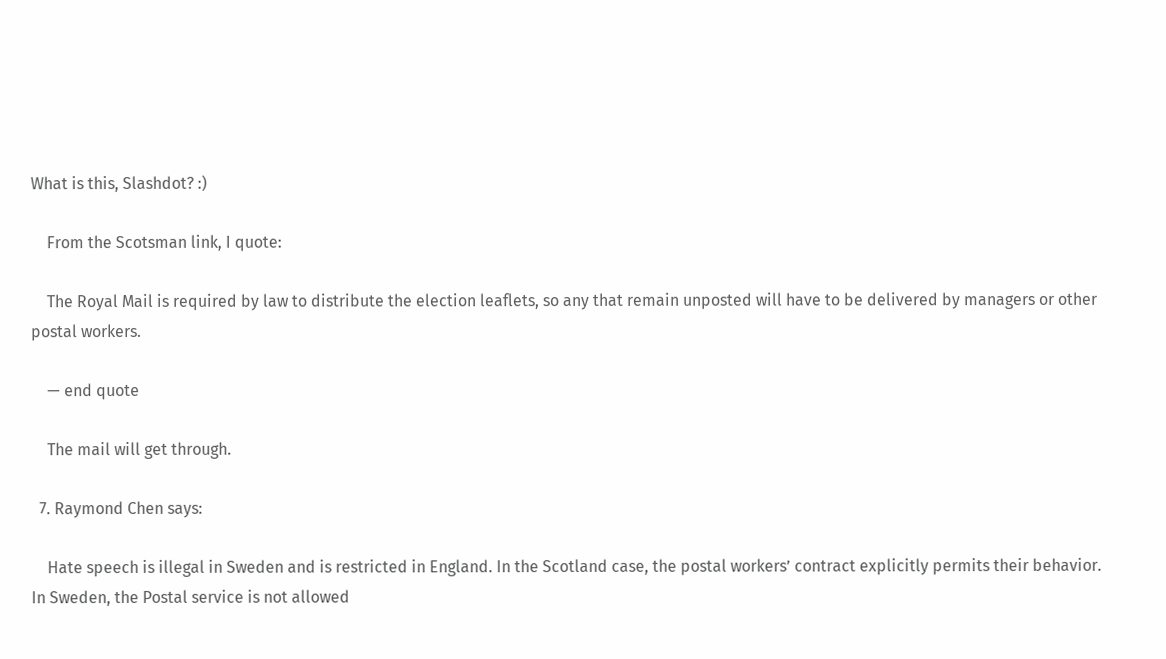What is this, Slashdot? :)

    From the Scotsman link, I quote:

    The Royal Mail is required by law to distribute the election leaflets, so any that remain unposted will have to be delivered by managers or other postal workers.

    — end quote

    The mail will get through.

  7. Raymond Chen says:

    Hate speech is illegal in Sweden and is restricted in England. In the Scotland case, the postal workers’ contract explicitly permits their behavior. In Sweden, the Postal service is not allowed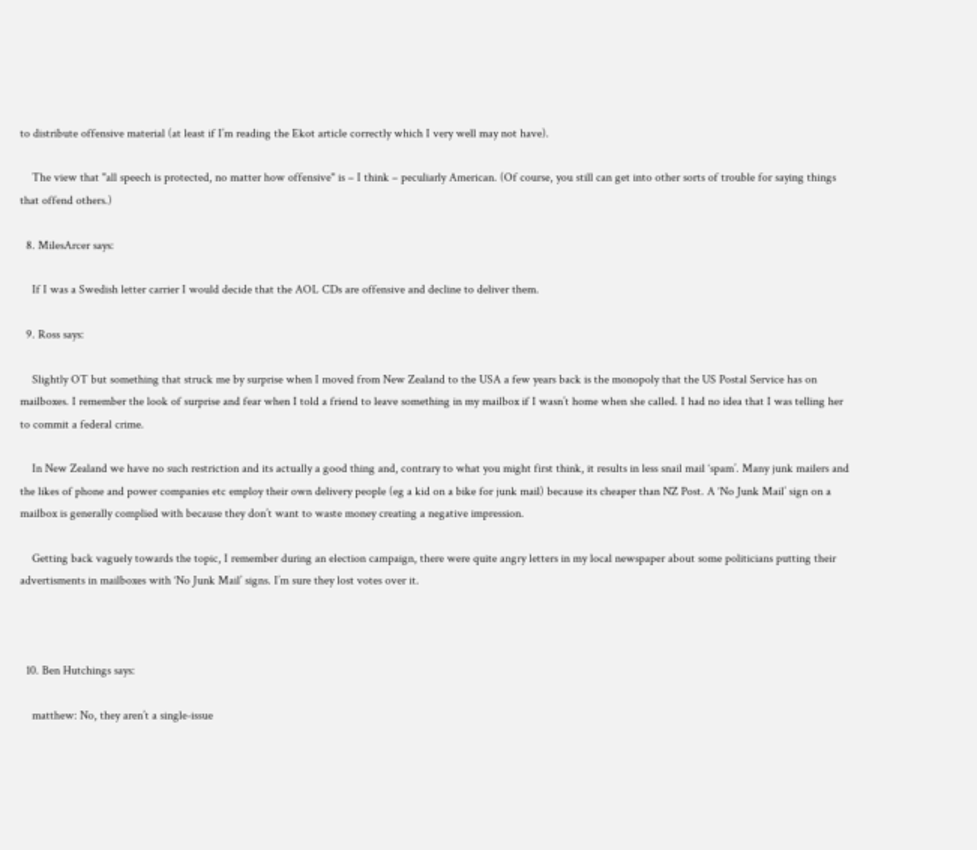to distribute offensive material (at least if I’m reading the Ekot article correctly which I very well may not have).

    The view that "all speech is protected, no matter how offensive" is – I think – peculiarly American. (Of course, you still can get into other sorts of trouble for saying things that offend others.)

  8. MilesArcer says:

    If I was a Swedish letter carrier I would decide that the AOL CDs are offensive and decline to deliver them.

  9. Ross says:

    Slightly OT but something that struck me by surprise when I moved from New Zealand to the USA a few years back is the monopoly that the US Postal Service has on mailboxes. I remember the look of surprise and fear when I told a friend to leave something in my mailbox if I wasn’t home when she called. I had no idea that I was telling her to commit a federal crime.

    In New Zealand we have no such restriction and its actually a good thing and, contrary to what you might first think, it results in less snail mail ‘spam’. Many junk mailers and the likes of phone and power companies etc employ their own delivery people (eg a kid on a bike for junk mail) because its cheaper than NZ Post. A ‘No Junk Mail’ sign on a mailbox is generally complied with because they don’t want to waste money creating a negative impression.

    Getting back vaguely towards the topic, I remember during an election campaign, there were quite angry letters in my local newspaper about some politicians putting their advertisments in mailboxes with ‘No Junk Mail’ signs. I’m sure they lost votes over it.



  10. Ben Hutchings says:

    matthew: No, they aren’t a single-issue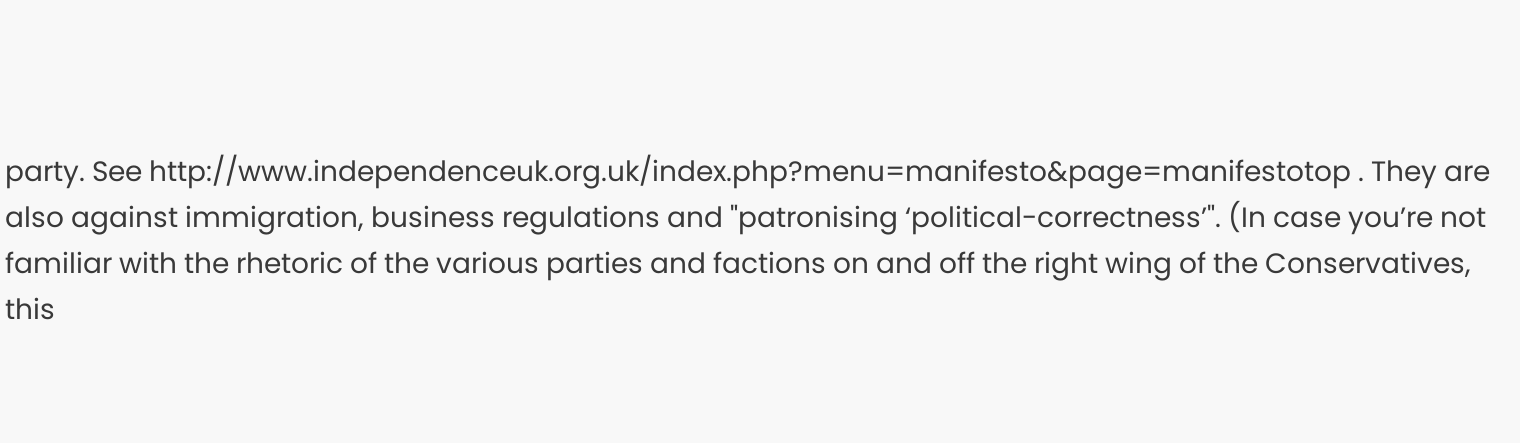party. See http://www.independenceuk.org.uk/index.php?menu=manifesto&page=manifestotop . They are also against immigration, business regulations and "patronising ‘political-correctness’". (In case you’re not familiar with the rhetoric of the various parties and factions on and off the right wing of the Conservatives, this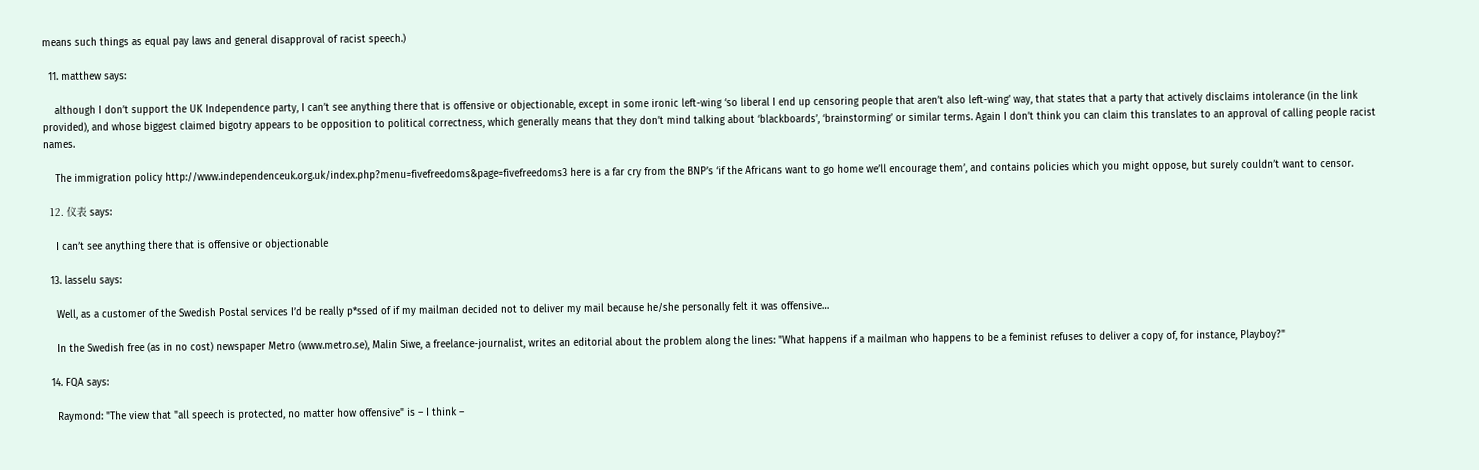means such things as equal pay laws and general disapproval of racist speech.)

  11. matthew says:

    although I don’t support the UK Independence party, I can’t see anything there that is offensive or objectionable, except in some ironic left-wing ‘so liberal I end up censoring people that aren’t also left-wing’ way, that states that a party that actively disclaims intolerance (in the link provided), and whose biggest claimed bigotry appears to be opposition to political correctness, which generally means that they don’t mind talking about ‘blackboards’, ‘brainstorming’ or similar terms. Again I don’t think you can claim this translates to an approval of calling people racist names.

    The immigration policy http://www.independenceuk.org.uk/index.php?menu=fivefreedoms&page=fivefreedoms3 here is a far cry from the BNP’s ‘if the Africans want to go home we’ll encourage them’, and contains policies which you might oppose, but surely couldn’t want to censor.

  12. 仪表 says:

    I can’t see anything there that is offensive or objectionable

  13. lasselu says:

    Well, as a customer of the Swedish Postal services I’d be really p*ssed of if my mailman decided not to deliver my mail because he/she personally felt it was offensive…

    In the Swedish free (as in no cost) newspaper Metro (www.metro.se), Malin Siwe, a freelance-journalist, writes an editorial about the problem along the lines: "What happens if a mailman who happens to be a feminist refuses to deliver a copy of, for instance, Playboy?"

  14. FQA says:

    Raymond: "The view that "all speech is protected, no matter how offensive" is – I think –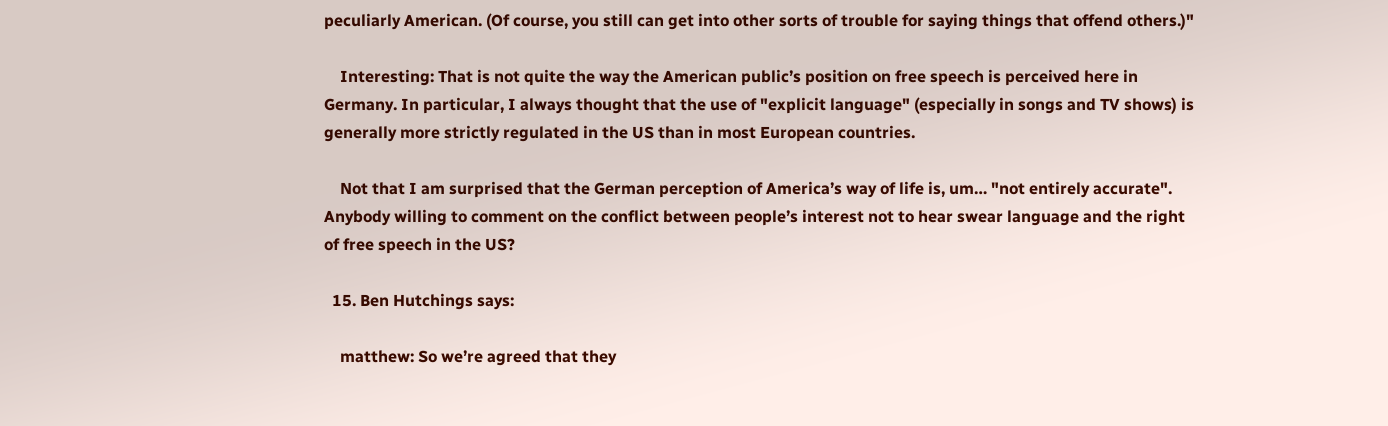peculiarly American. (Of course, you still can get into other sorts of trouble for saying things that offend others.)"

    Interesting: That is not quite the way the American public’s position on free speech is perceived here in Germany. In particular, I always thought that the use of "explicit language" (especially in songs and TV shows) is generally more strictly regulated in the US than in most European countries.

    Not that I am surprised that the German perception of America’s way of life is, um… "not entirely accurate". Anybody willing to comment on the conflict between people’s interest not to hear swear language and the right of free speech in the US?

  15. Ben Hutchings says:

    matthew: So we’re agreed that they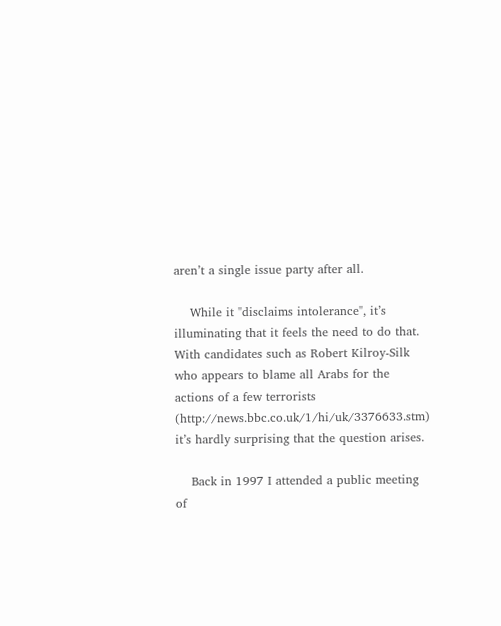aren’t a single issue party after all.

    While it "disclaims intolerance", it’s illuminating that it feels the need to do that. With candidates such as Robert Kilroy-Silk who appears to blame all Arabs for the actions of a few terrorists (http://news.bbc.co.uk/1/hi/uk/3376633.stm) it’s hardly surprising that the question arises.

    Back in 1997 I attended a public meeting of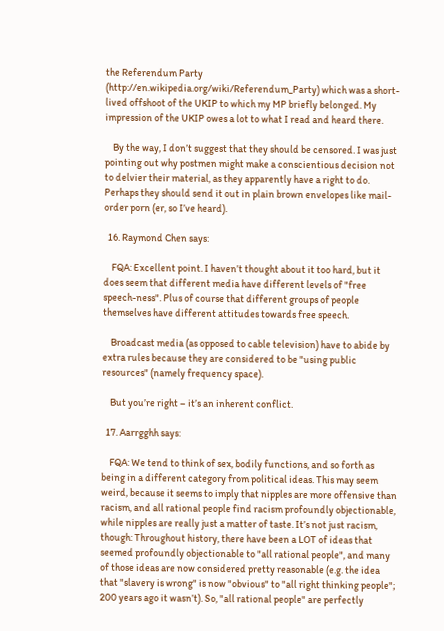the Referendum Party (http://en.wikipedia.org/wiki/Referendum_Party) which was a short-lived offshoot of the UKIP to which my MP briefly belonged. My impression of the UKIP owes a lot to what I read and heard there.

    By the way, I don’t suggest that they should be censored. I was just pointing out why postmen might make a conscientious decision not to delvier their material, as they apparently have a right to do. Perhaps they should send it out in plain brown envelopes like mail-order porn (er, so I’ve heard).

  16. Raymond Chen says:

    FQA: Excellent point. I haven’t thought about it too hard, but it does seem that different media have different levels of "free speech-ness". Plus of course that different groups of people themselves have different attitudes towards free speech.

    Broadcast media (as opposed to cable television) have to abide by extra rules because they are considered to be "using public resources" (namely frequency space).

    But you’re right – it’s an inherent conflict.

  17. Aarrgghh says:

    FQA: We tend to think of sex, bodily functions, and so forth as being in a different category from political ideas. This may seem weird, because it seems to imply that nipples are more offensive than racism, and all rational people find racism profoundly objectionable, while nipples are really just a matter of taste. It’s not just racism, though: Throughout history, there have been a LOT of ideas that seemed profoundly objectionable to "all rational people", and many of those ideas are now considered pretty reasonable (e.g. the idea that "slavery is wrong" is now "obvious" to "all right thinking people"; 200 years ago it wasn’t). So, "all rational people" are perfectly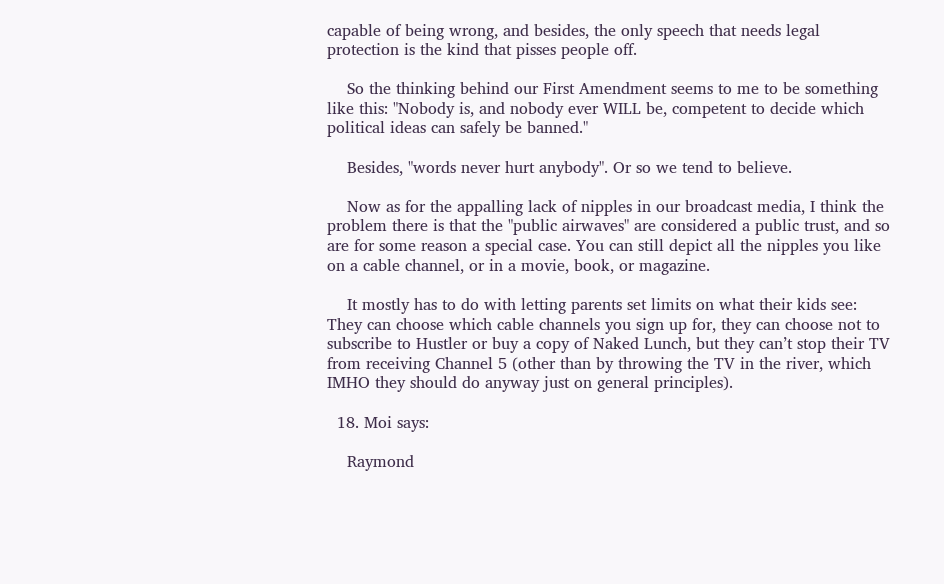capable of being wrong, and besides, the only speech that needs legal protection is the kind that pisses people off.

    So the thinking behind our First Amendment seems to me to be something like this: "Nobody is, and nobody ever WILL be, competent to decide which political ideas can safely be banned."

    Besides, "words never hurt anybody". Or so we tend to believe.

    Now as for the appalling lack of nipples in our broadcast media, I think the problem there is that the "public airwaves" are considered a public trust, and so are for some reason a special case. You can still depict all the nipples you like on a cable channel, or in a movie, book, or magazine.

    It mostly has to do with letting parents set limits on what their kids see: They can choose which cable channels you sign up for, they can choose not to subscribe to Hustler or buy a copy of Naked Lunch, but they can’t stop their TV from receiving Channel 5 (other than by throwing the TV in the river, which IMHO they should do anyway just on general principles).

  18. Moi says:

    Raymond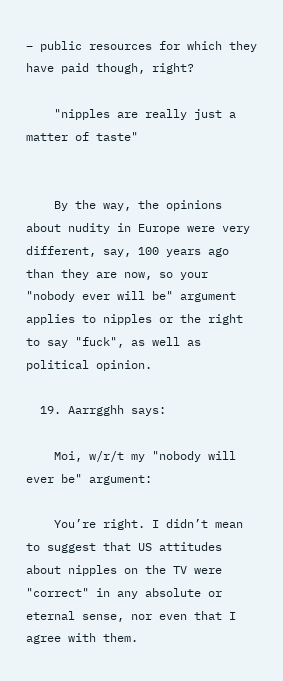– public resources for which they have paid though, right?

    "nipples are really just a matter of taste"


    By the way, the opinions about nudity in Europe were very different, say, 100 years ago than they are now, so your "nobody ever will be" argument applies to nipples or the right to say "fuck", as well as political opinion.

  19. Aarrgghh says:

    Moi, w/r/t my "nobody will ever be" argument:

    You’re right. I didn’t mean to suggest that US attitudes about nipples on the TV were "correct" in any absolute or eternal sense, nor even that I agree with them.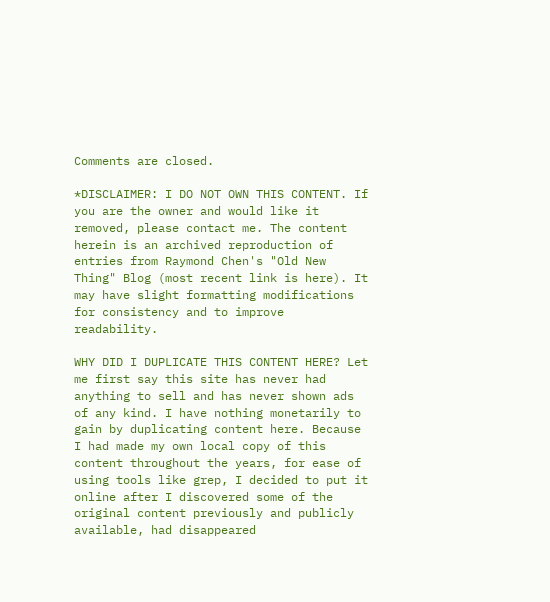Comments are closed.

*DISCLAIMER: I DO NOT OWN THIS CONTENT. If you are the owner and would like it removed, please contact me. The content herein is an archived reproduction of entries from Raymond Chen's "Old New Thing" Blog (most recent link is here). It may have slight formatting modifications for consistency and to improve readability.

WHY DID I DUPLICATE THIS CONTENT HERE? Let me first say this site has never had anything to sell and has never shown ads of any kind. I have nothing monetarily to gain by duplicating content here. Because I had made my own local copy of this content throughout the years, for ease of using tools like grep, I decided to put it online after I discovered some of the original content previously and publicly available, had disappeared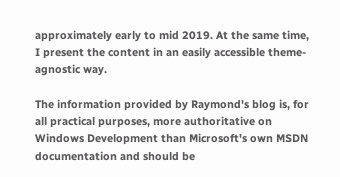approximately early to mid 2019. At the same time, I present the content in an easily accessible theme-agnostic way.

The information provided by Raymond's blog is, for all practical purposes, more authoritative on Windows Development than Microsoft's own MSDN documentation and should be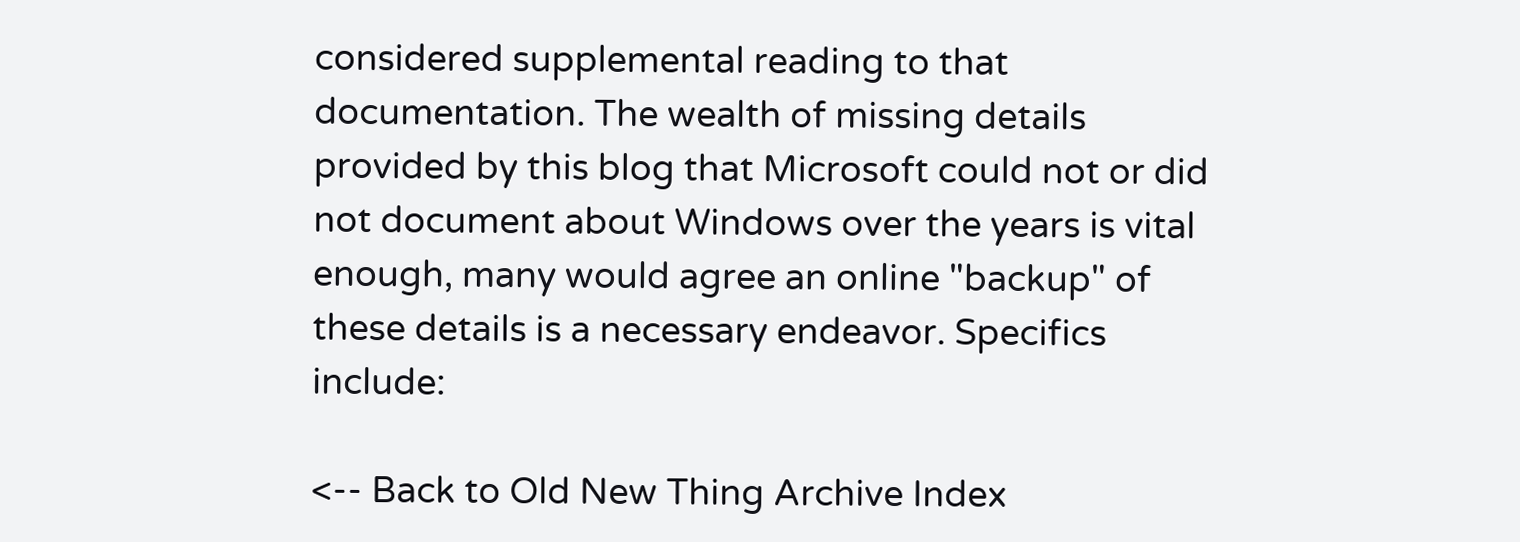considered supplemental reading to that documentation. The wealth of missing details provided by this blog that Microsoft could not or did not document about Windows over the years is vital enough, many would agree an online "backup" of these details is a necessary endeavor. Specifics include:

<-- Back to Old New Thing Archive Index